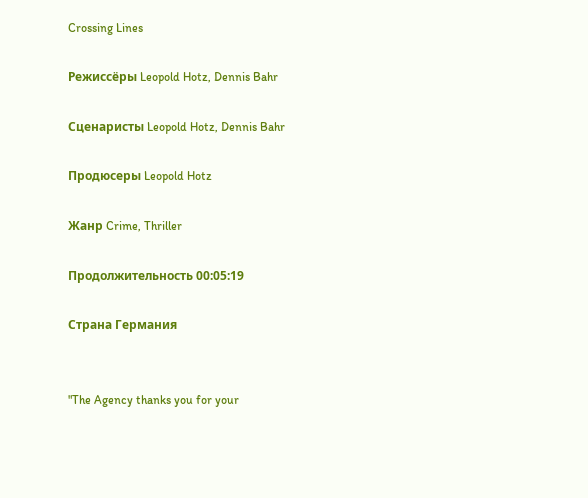Crossing Lines

Режиссёры Leopold Hotz, Dennis Bahr

Сценаристы Leopold Hotz, Dennis Bahr

Продюсеры Leopold Hotz

Жанр Crime, Thriller

Продолжительность 00:05:19

Страна Германия


"The Agency thanks you for your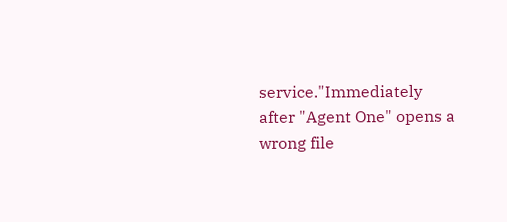service."Immediately after "Agent One" opens a wrong file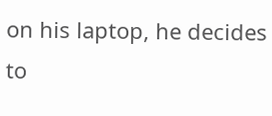on his laptop, he decides to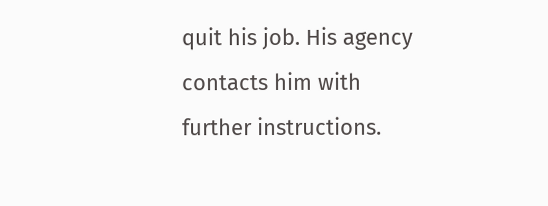quit his job. His agency contacts him with further instructions.